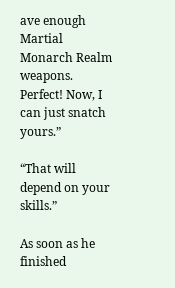ave enough Martial Monarch Realm weapons.
Perfect! Now, I can just snatch yours.”

“That will depend on your skills.”

As soon as he finished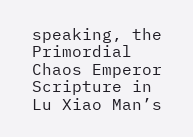speaking, the Primordial Chaos Emperor Scripture in Lu Xiao Man’s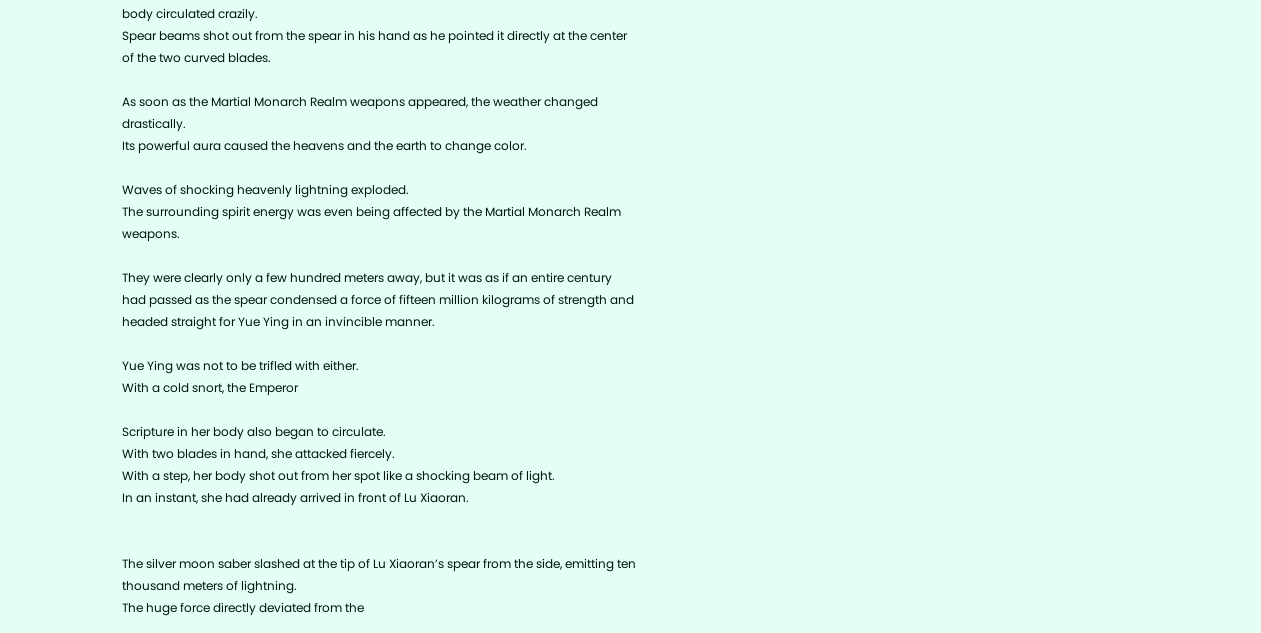body circulated crazily.
Spear beams shot out from the spear in his hand as he pointed it directly at the center of the two curved blades.

As soon as the Martial Monarch Realm weapons appeared, the weather changed drastically.
Its powerful aura caused the heavens and the earth to change color.

Waves of shocking heavenly lightning exploded.
The surrounding spirit energy was even being affected by the Martial Monarch Realm weapons.

They were clearly only a few hundred meters away, but it was as if an entire century had passed as the spear condensed a force of fifteen million kilograms of strength and headed straight for Yue Ying in an invincible manner.

Yue Ying was not to be trifled with either.
With a cold snort, the Emperor

Scripture in her body also began to circulate.
With two blades in hand, she attacked fiercely.
With a step, her body shot out from her spot like a shocking beam of light.
In an instant, she had already arrived in front of Lu Xiaoran.


The silver moon saber slashed at the tip of Lu Xiaoran’s spear from the side, emitting ten thousand meters of lightning.
The huge force directly deviated from the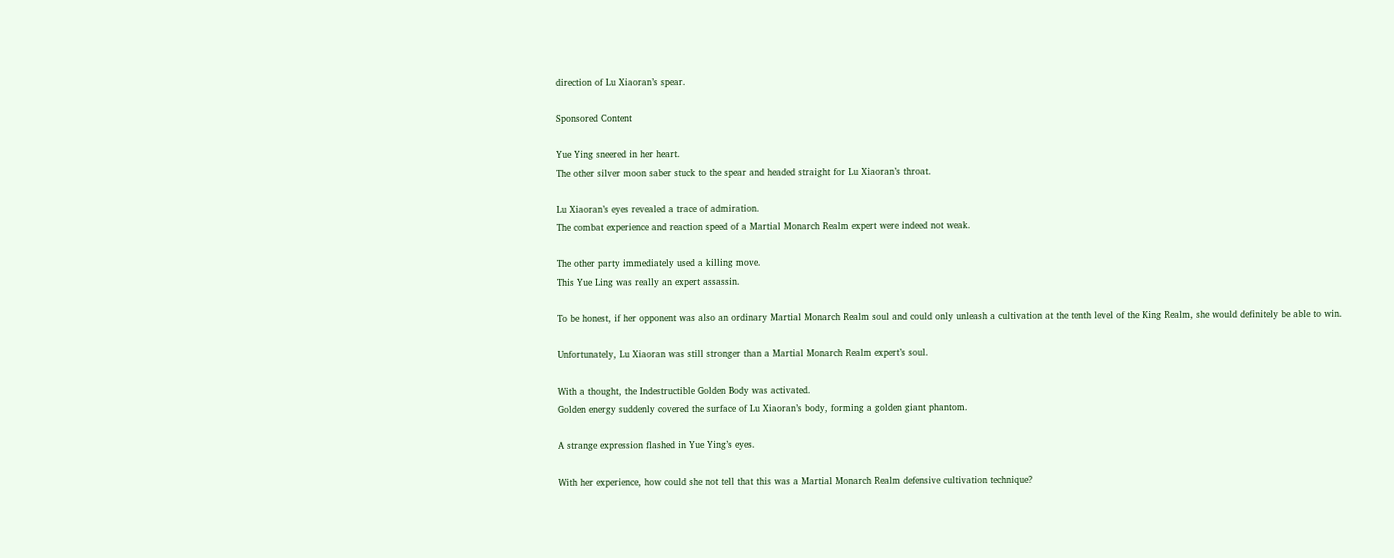direction of Lu Xiaoran’s spear.

Sponsored Content

Yue Ying sneered in her heart.
The other silver moon saber stuck to the spear and headed straight for Lu Xiaoran’s throat.

Lu Xiaoran’s eyes revealed a trace of admiration.
The combat experience and reaction speed of a Martial Monarch Realm expert were indeed not weak.

The other party immediately used a killing move.
This Yue Ling was really an expert assassin.

To be honest, if her opponent was also an ordinary Martial Monarch Realm soul and could only unleash a cultivation at the tenth level of the King Realm, she would definitely be able to win.

Unfortunately, Lu Xiaoran was still stronger than a Martial Monarch Realm expert’s soul.

With a thought, the Indestructible Golden Body was activated.
Golden energy suddenly covered the surface of Lu Xiaoran’s body, forming a golden giant phantom.

A strange expression flashed in Yue Ying’s eyes.

With her experience, how could she not tell that this was a Martial Monarch Realm defensive cultivation technique?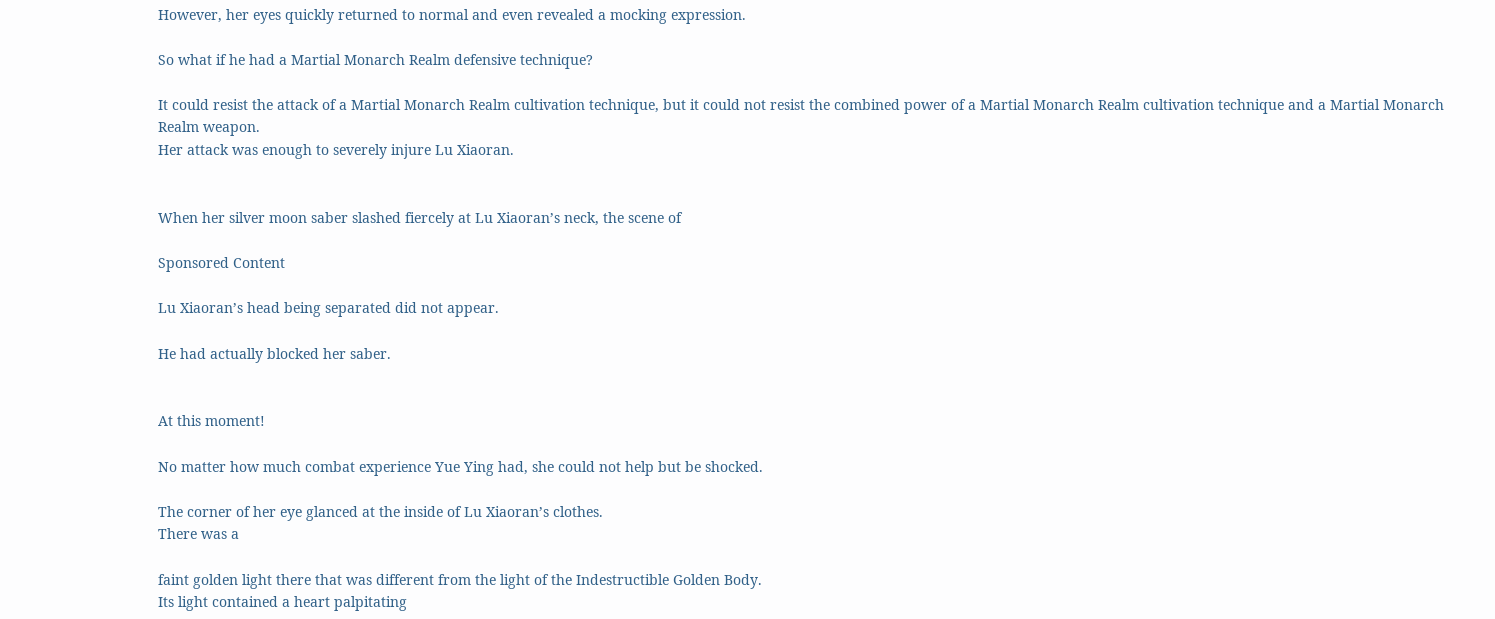However, her eyes quickly returned to normal and even revealed a mocking expression.

So what if he had a Martial Monarch Realm defensive technique?

It could resist the attack of a Martial Monarch Realm cultivation technique, but it could not resist the combined power of a Martial Monarch Realm cultivation technique and a Martial Monarch Realm weapon.
Her attack was enough to severely injure Lu Xiaoran.


When her silver moon saber slashed fiercely at Lu Xiaoran’s neck, the scene of

Sponsored Content

Lu Xiaoran’s head being separated did not appear.

He had actually blocked her saber.


At this moment!

No matter how much combat experience Yue Ying had, she could not help but be shocked.

The corner of her eye glanced at the inside of Lu Xiaoran’s clothes.
There was a

faint golden light there that was different from the light of the Indestructible Golden Body.
Its light contained a heart palpitating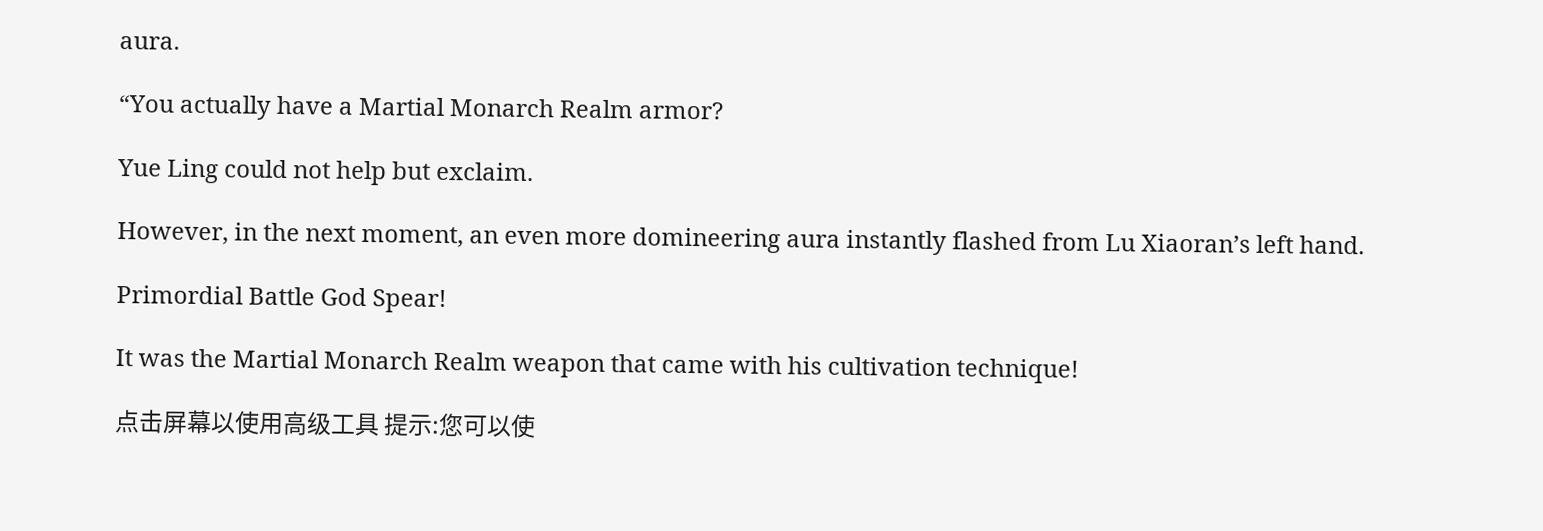aura.

“You actually have a Martial Monarch Realm armor?

Yue Ling could not help but exclaim.

However, in the next moment, an even more domineering aura instantly flashed from Lu Xiaoran’s left hand.

Primordial Battle God Spear!

It was the Martial Monarch Realm weapon that came with his cultivation technique!

点击屏幕以使用高级工具 提示:您可以使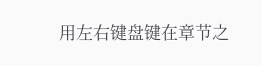用左右键盘键在章节之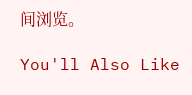间浏览。

You'll Also Like